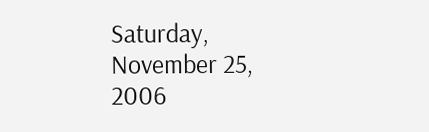Saturday, November 25, 2006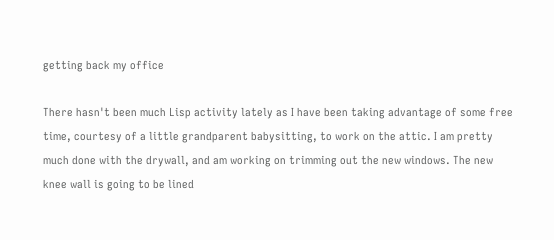getting back my office

There hasn't been much Lisp activity lately as I have been taking advantage of some free time, courtesy of a little grandparent babysitting, to work on the attic. I am pretty much done with the drywall, and am working on trimming out the new windows. The new knee wall is going to be lined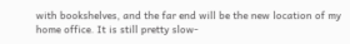with bookshelves, and the far end will be the new location of my home office. It is still pretty slow-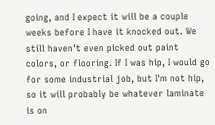going, and I expect it will be a couple weeks before I have it knocked out. We still haven't even picked out paint colors, or flooring. If I was hip, I would go for some industrial job, but I'm not hip, so it will probably be whatever laminate is on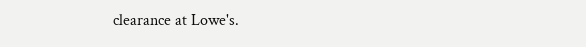clearance at Lowe's.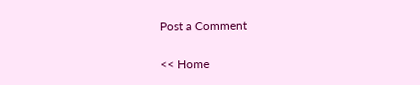Post a Comment

<< Home